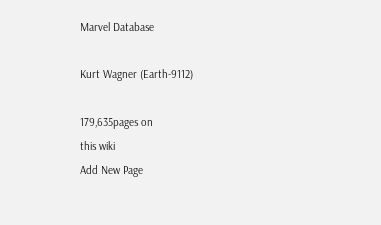Marvel Database

Kurt Wagner (Earth-9112)

179,635pages on
this wiki
Add New Page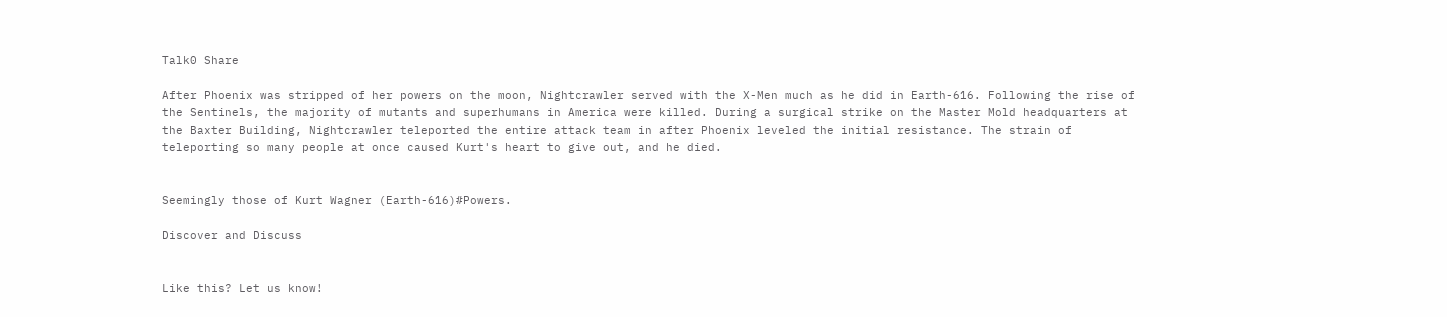Talk0 Share

After Phoenix was stripped of her powers on the moon, Nightcrawler served with the X-Men much as he did in Earth-616. Following the rise of the Sentinels, the majority of mutants and superhumans in America were killed. During a surgical strike on the Master Mold headquarters at the Baxter Building, Nightcrawler teleported the entire attack team in after Phoenix leveled the initial resistance. The strain of teleporting so many people at once caused Kurt's heart to give out, and he died.


Seemingly those of Kurt Wagner (Earth-616)#Powers.

Discover and Discuss


Like this? Let us know!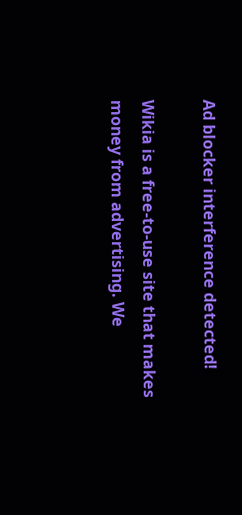Ad blocker interference detected!

Wikia is a free-to-use site that makes money from advertising. We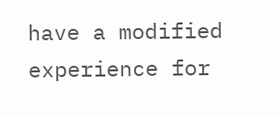have a modified experience for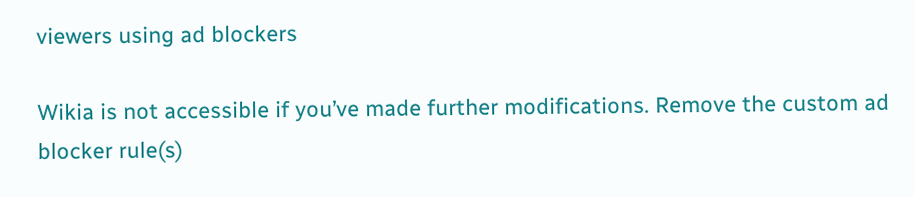viewers using ad blockers

Wikia is not accessible if you’ve made further modifications. Remove the custom ad blocker rule(s)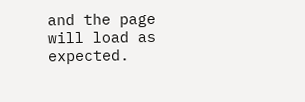and the page will load as expected.